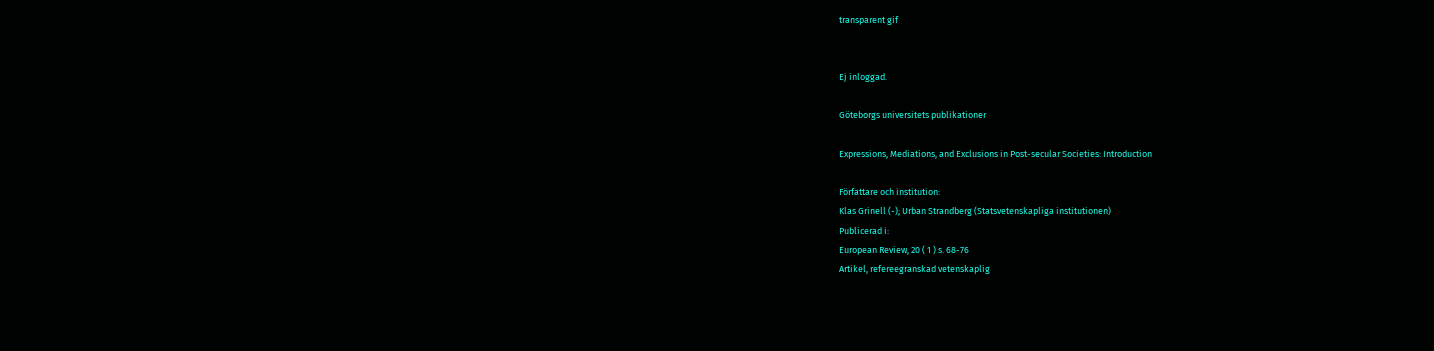transparent gif


Ej inloggad.

Göteborgs universitets publikationer

Expressions, Mediations, and Exclusions in Post-secular Societies: Introduction

Författare och institution:
Klas Grinell (-); Urban Strandberg (Statsvetenskapliga institutionen)
Publicerad i:
European Review, 20 ( 1 ) s. 68-76
Artikel, refereegranskad vetenskaplig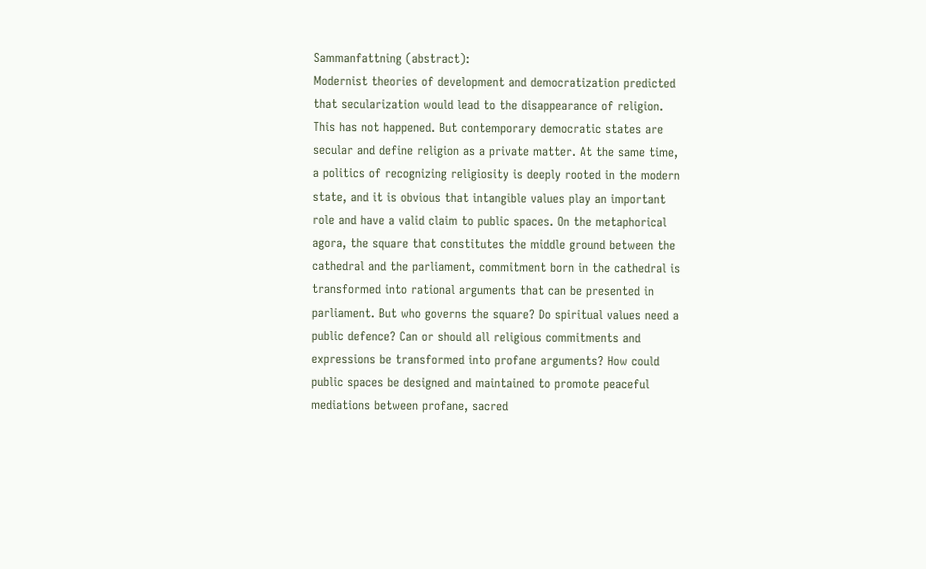Sammanfattning (abstract):
Modernist theories of development and democratization predicted that secularization would lead to the disappearance of religion. This has not happened. But contemporary democratic states are secular and define religion as a private matter. At the same time, a politics of recognizing religiosity is deeply rooted in the modern state, and it is obvious that intangible values play an important role and have a valid claim to public spaces. On the metaphorical agora, the square that constitutes the middle ground between the cathedral and the parliament, commitment born in the cathedral is transformed into rational arguments that can be presented in parliament. But who governs the square? Do spiritual values need a public defence? Can or should all religious commitments and expressions be transformed into profane arguments? How could public spaces be designed and maintained to promote peaceful mediations between profane, sacred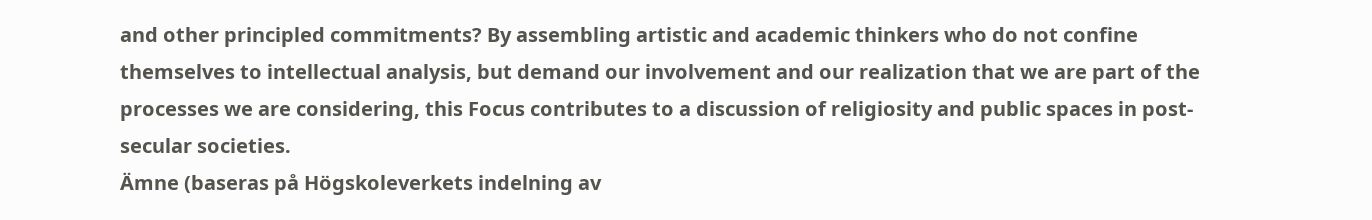and other principled commitments? By assembling artistic and academic thinkers who do not confine themselves to intellectual analysis, but demand our involvement and our realization that we are part of the processes we are considering, this Focus contributes to a discussion of religiosity and public spaces in post-secular societies.
Ämne (baseras på Högskoleverkets indelning av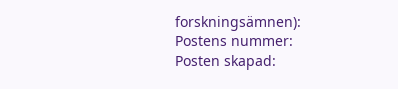forskningsämnen):
Postens nummer:
Posten skapad: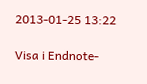2013-01-25 13:22

Visa i Endnote-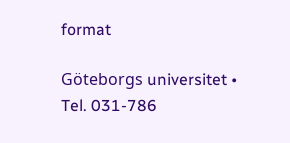format

Göteborgs universitet • Tel. 031-786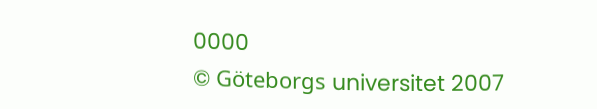0000
© Göteborgs universitet 2007